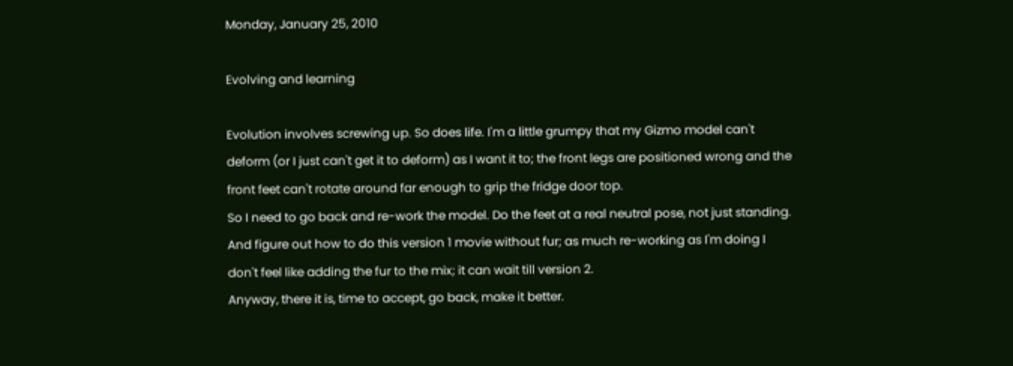Monday, January 25, 2010

Evolving and learning

Evolution involves screwing up. So does life. I'm a little grumpy that my Gizmo model can't deform (or I just can't get it to deform) as I want it to; the front legs are positioned wrong and the front feet can't rotate around far enough to grip the fridge door top.
So I need to go back and re-work the model. Do the feet at a real neutral pose, not just standing. And figure out how to do this version 1 movie without fur; as much re-working as I'm doing I don't feel like adding the fur to the mix; it can wait till version 2.
Anyway, there it is, time to accept, go back, make it better.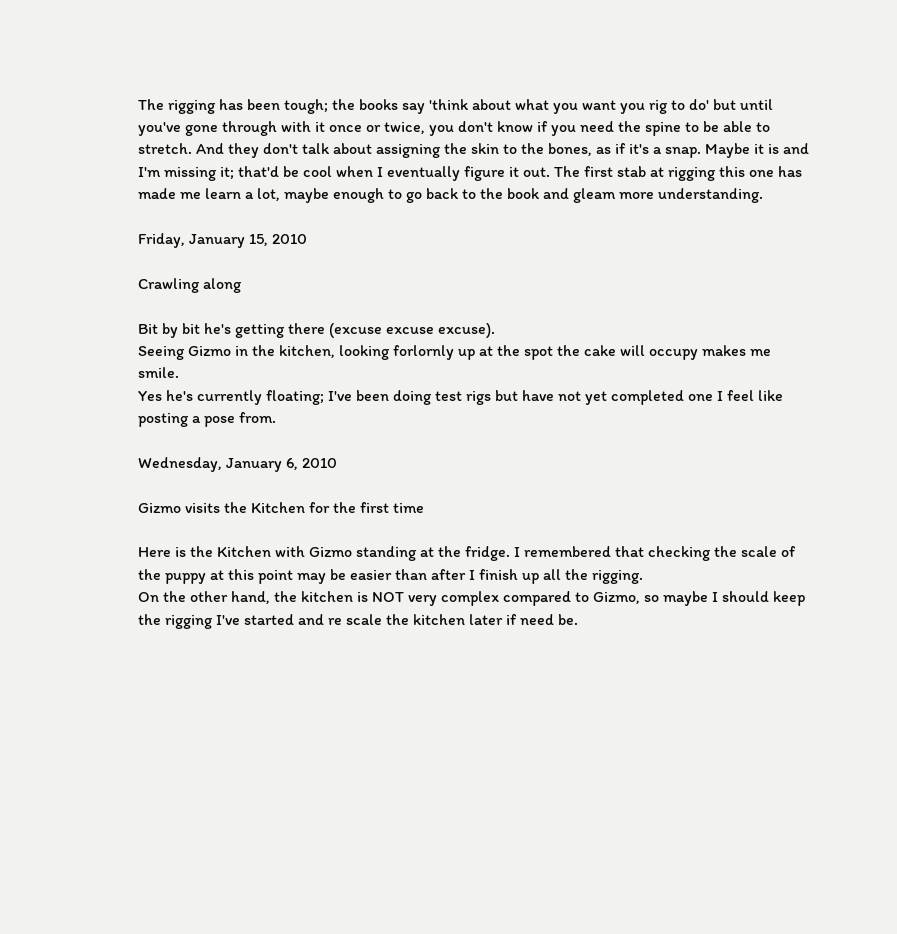The rigging has been tough; the books say 'think about what you want you rig to do' but until you've gone through with it once or twice, you don't know if you need the spine to be able to stretch. And they don't talk about assigning the skin to the bones, as if it's a snap. Maybe it is and I'm missing it; that'd be cool when I eventually figure it out. The first stab at rigging this one has made me learn a lot, maybe enough to go back to the book and gleam more understanding.

Friday, January 15, 2010

Crawling along

Bit by bit he's getting there (excuse excuse excuse).
Seeing Gizmo in the kitchen, looking forlornly up at the spot the cake will occupy makes me smile.
Yes he's currently floating; I've been doing test rigs but have not yet completed one I feel like posting a pose from.

Wednesday, January 6, 2010

Gizmo visits the Kitchen for the first time

Here is the Kitchen with Gizmo standing at the fridge. I remembered that checking the scale of the puppy at this point may be easier than after I finish up all the rigging.
On the other hand, the kitchen is NOT very complex compared to Gizmo, so maybe I should keep the rigging I've started and re scale the kitchen later if need be.